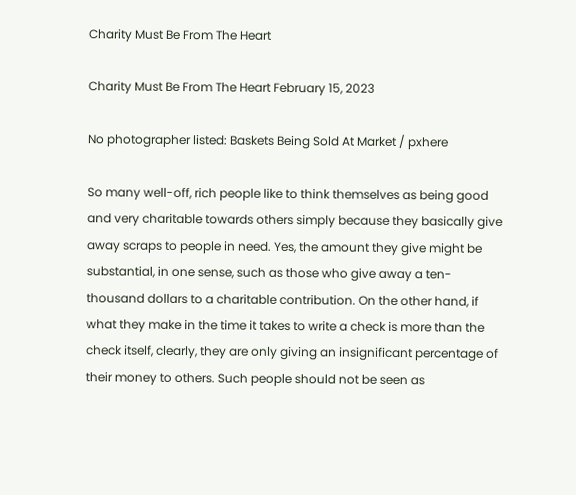Charity Must Be From The Heart

Charity Must Be From The Heart February 15, 2023

No photographer listed: Baskets Being Sold At Market / pxhere

So many well-off, rich people like to think themselves as being good and very charitable towards others simply because they basically give away scraps to people in need. Yes, the amount they give might be substantial, in one sense, such as those who give away a ten-thousand dollars to a charitable contribution. On the other hand, if what they make in the time it takes to write a check is more than the check itself, clearly, they are only giving an insignificant percentage of their money to others. Such people should not be seen as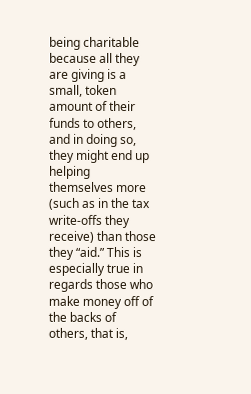being charitable because all they are giving is a small, token amount of their funds to others, and in doing so, they might end up helping themselves more (such as in the tax write-offs they receive) than those they “aid.” This is especially true in regards those who make money off of the backs of others, that is,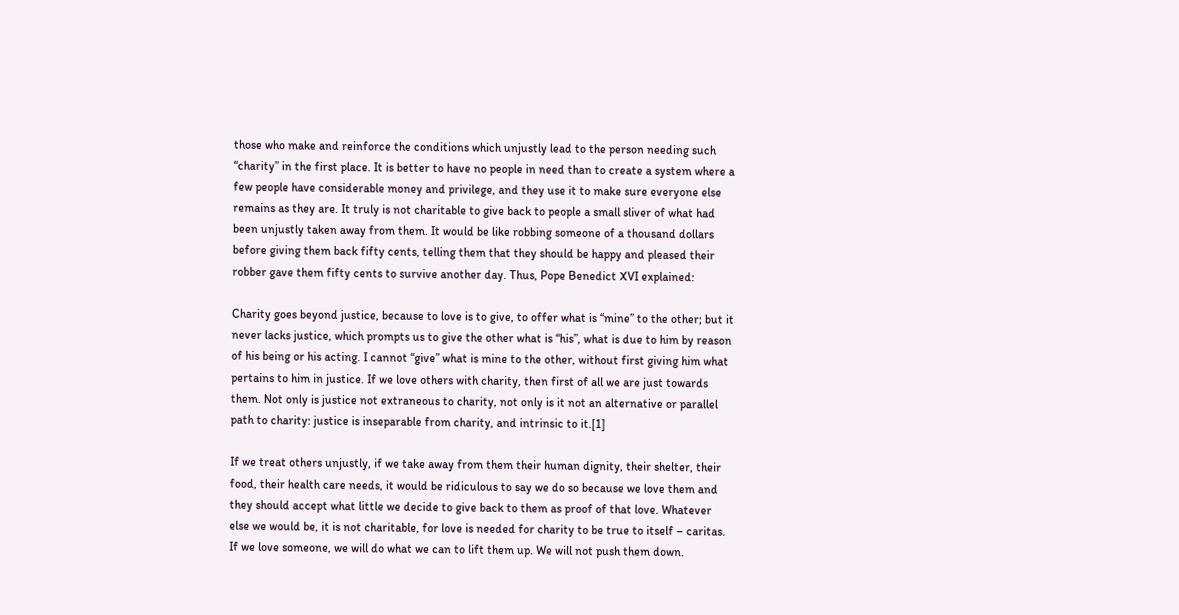those who make and reinforce the conditions which unjustly lead to the person needing such “charity” in the first place. It is better to have no people in need than to create a system where a few people have considerable money and privilege, and they use it to make sure everyone else remains as they are. It truly is not charitable to give back to people a small sliver of what had been unjustly taken away from them. It would be like robbing someone of a thousand dollars before giving them back fifty cents, telling them that they should be happy and pleased their robber gave them fifty cents to survive another day. Thus, Pope Benedict XVI explained:

Charity goes beyond justice, because to love is to give, to offer what is “mine” to the other; but it never lacks justice, which prompts us to give the other what is “his”, what is due to him by reason of his being or his acting. I cannot “give” what is mine to the other, without first giving him what pertains to him in justice. If we love others with charity, then first of all we are just towards them. Not only is justice not extraneous to charity, not only is it not an alternative or parallel path to charity: justice is inseparable from charity, and intrinsic to it.[1]

If we treat others unjustly, if we take away from them their human dignity, their shelter, their food, their health care needs, it would be ridiculous to say we do so because we love them and they should accept what little we decide to give back to them as proof of that love. Whatever else we would be, it is not charitable, for love is needed for charity to be true to itself – caritas.  If we love someone, we will do what we can to lift them up. We will not push them down.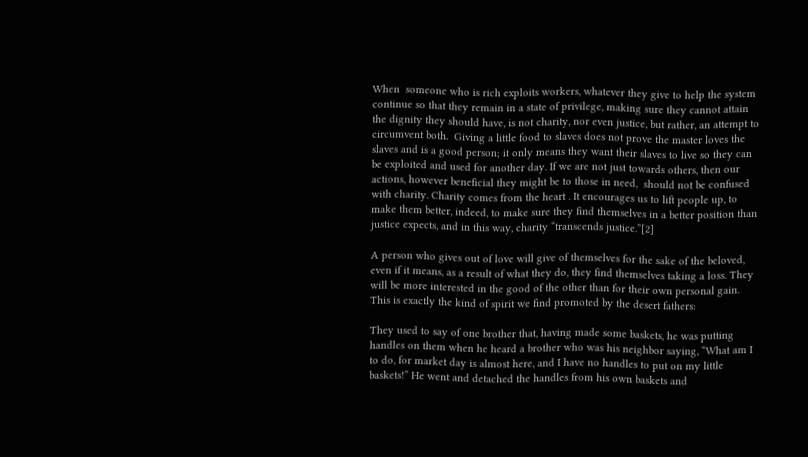When  someone who is rich exploits workers, whatever they give to help the system continue so that they remain in a state of privilege, making sure they cannot attain the dignity they should have, is not charity, nor even justice, but rather, an attempt to circumvent both.  Giving a little food to slaves does not prove the master loves the slaves and is a good person; it only means they want their slaves to live so they can be exploited and used for another day. If we are not just towards others, then our actions, however beneficial they might be to those in need,  should not be confused with charity. Charity comes from the heart . It encourages us to lift people up, to make them better, indeed, to make sure they find themselves in a better position than justice expects, and in this way, charity “transcends justice.”[2]

A person who gives out of love will give of themselves for the sake of the beloved, even if it means, as a result of what they do, they find themselves taking a loss. They will be more interested in the good of the other than for their own personal gain. This is exactly the kind of spirit we find promoted by the desert fathers:

They used to say of one brother that, having made some baskets, he was putting handles on them when he heard a brother who was his neighbor saying, “What am I to do, for market day is almost here, and I have no handles to put on my little baskets!” He went and detached the handles from his own baskets and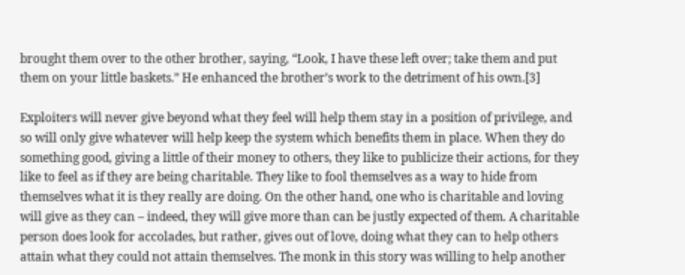brought them over to the other brother, saying, “Look, I have these left over; take them and put them on your little baskets.” He enhanced the brother’s work to the detriment of his own.[3]

Exploiters will never give beyond what they feel will help them stay in a position of privilege, and so will only give whatever will help keep the system which benefits them in place. When they do something good, giving a little of their money to others, they like to publicize their actions, for they like to feel as if they are being charitable. They like to fool themselves as a way to hide from themselves what it is they really are doing. On the other hand, one who is charitable and loving will give as they can – indeed, they will give more than can be justly expected of them. A charitable person does look for accolades, but rather, gives out of love, doing what they can to help others attain what they could not attain themselves. The monk in this story was willing to help another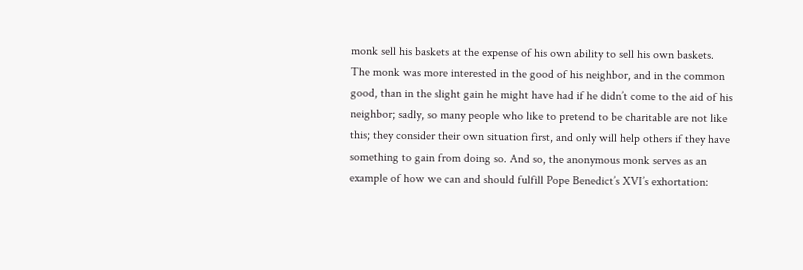monk sell his baskets at the expense of his own ability to sell his own baskets. The monk was more interested in the good of his neighbor, and in the common good, than in the slight gain he might have had if he didn’t come to the aid of his neighbor; sadly, so many people who like to pretend to be charitable are not like this; they consider their own situation first, and only will help others if they have something to gain from doing so. And so, the anonymous monk serves as an example of how we can and should fulfill Pope Benedict’s XVI’s exhortation: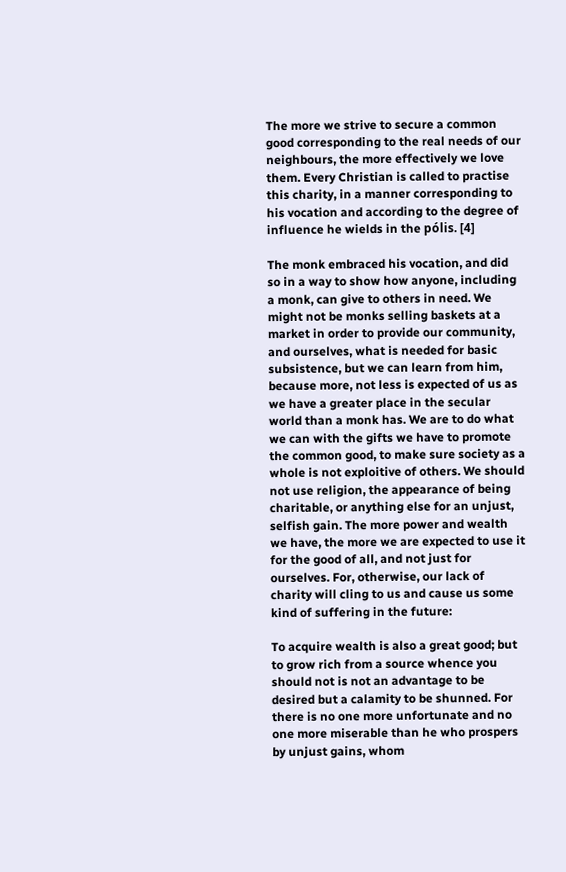The more we strive to secure a common good corresponding to the real needs of our neighbours, the more effectively we love them. Every Christian is called to practise this charity, in a manner corresponding to his vocation and according to the degree of influence he wields in the pólis. [4]

The monk embraced his vocation, and did so in a way to show how anyone, including a monk, can give to others in need. We might not be monks selling baskets at a market in order to provide our community, and ourselves, what is needed for basic subsistence, but we can learn from him, because more, not less is expected of us as we have a greater place in the secular world than a monk has. We are to do what we can with the gifts we have to promote the common good, to make sure society as a whole is not exploitive of others. We should not use religion, the appearance of being charitable, or anything else for an unjust, selfish gain. The more power and wealth we have, the more we are expected to use it for the good of all, and not just for ourselves. For, otherwise, our lack of charity will cling to us and cause us some kind of suffering in the future:

To acquire wealth is also a great good; but to grow rich from a source whence you should not is not an advantage to be desired but a calamity to be shunned. For there is no one more unfortunate and no one more miserable than he who prospers  by unjust gains, whom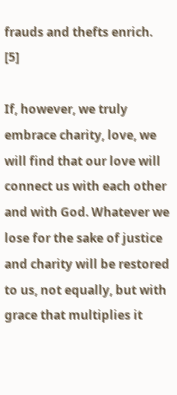frauds and thefts enrich. [5]

If, however, we truly embrace charity, love, we will find that our love will connect us with each other and with God. Whatever we lose for the sake of justice and charity will be restored to us, not equally, but with grace that multiplies it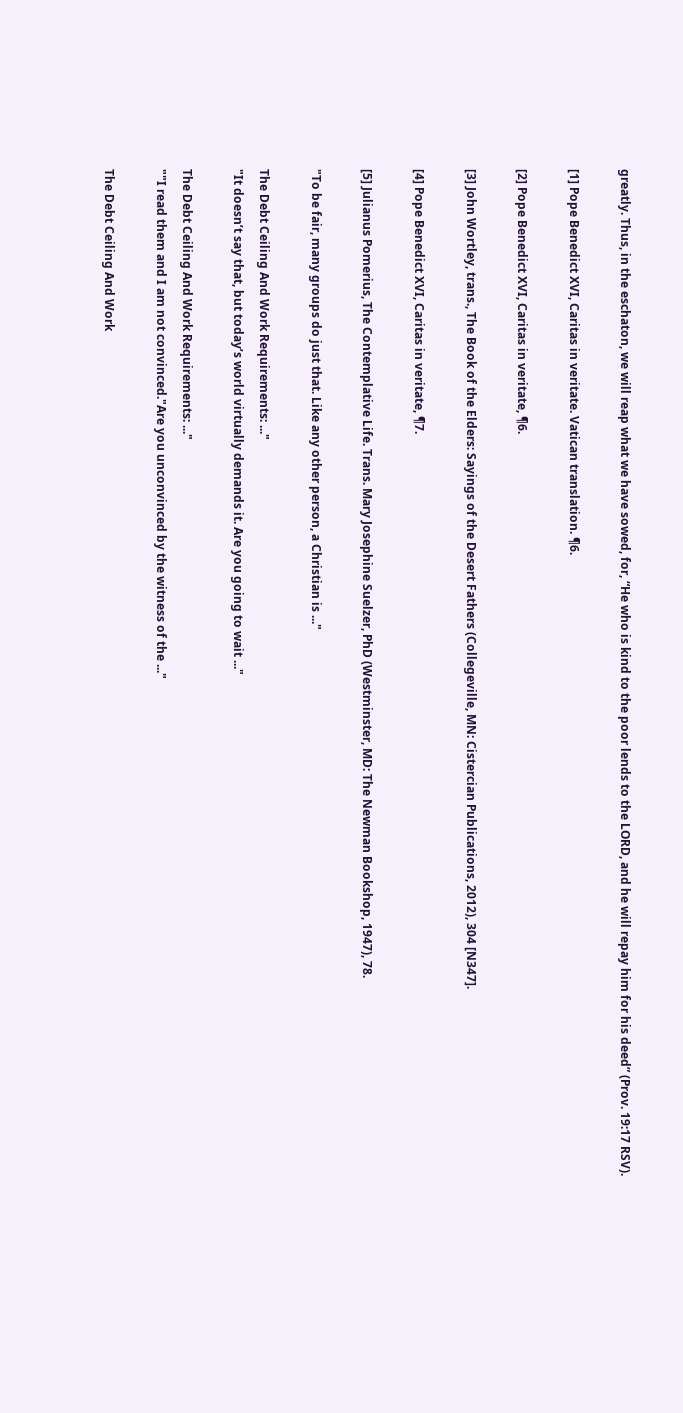greatly. Thus, in the eschaton, we will reap what we have sowed, for, “He who is kind to the poor lends to the LORD, and he will repay him for his deed” (Prov. 19:17 RSV).

[1] Pope Benedict XVI, Caritas in veritate. Vatican translation. ¶6.

[2] Pope Benedict XVI, Caritas in veritate, ¶6.

[3] John Wortley, trans., The Book of the Elders: Sayings of the Desert Fathers (Collegeville, MN: Cistercian Publications, 2012), 304 [N347].

[4] Pope Benedict XVI, Caritas in veritate, ¶7.

[5] Julianus Pomerius, The Contemplative Life. Trans. Mary Josephine Suelzer, PhD (Westminster, MD: The Newman Bookshop, 1947), 78.

"To be fair, many groups do just that. Like any other person, a Christian is ..."

The Debt Ceiling And Work Requirements: ..."
"It doesn’t say that, but today’s world virtually demands it. Are you going to wait ..."

The Debt Ceiling And Work Requirements: ..."
""I read them and I am not convinced."Are you unconvinced by the witness of the ..."

The Debt Ceiling And Work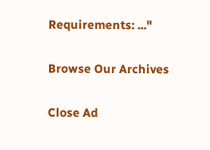Requirements: ..."

Browse Our Archives

Close Ad